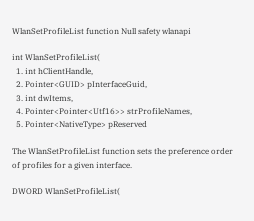WlanSetProfileList function Null safety wlanapi

int WlanSetProfileList(
  1. int hClientHandle,
  2. Pointer<GUID> pInterfaceGuid,
  3. int dwItems,
  4. Pointer<Pointer<Utf16>> strProfileNames,
  5. Pointer<NativeType> pReserved

The WlanSetProfileList function sets the preference order of profiles for a given interface.

DWORD WlanSetProfileList(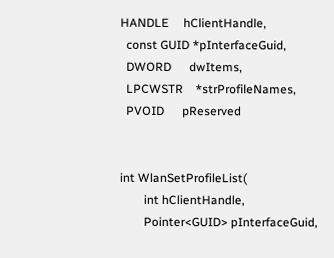HANDLE     hClientHandle,
  const GUID *pInterfaceGuid,
  DWORD      dwItems,
  LPCWSTR    *strProfileNames,
  PVOID      pReserved


int WlanSetProfileList(
        int hClientHandle,
        Pointer<GUID> pInterfaceGuid,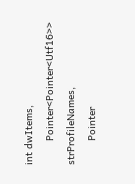int dwItems,
        Pointer<Pointer<Utf16>> strProfileNames,
        Pointer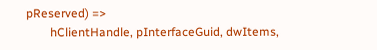pReserved) =>
        hClientHandle, pInterfaceGuid, dwItems,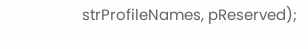strProfileNames, pReserved);